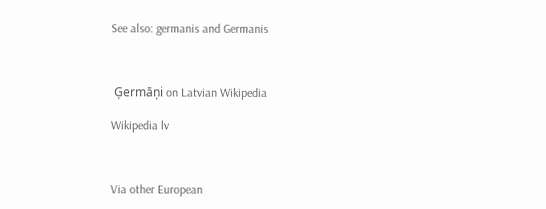See also: germanis and Germanis



 Ģermāņi on Latvian Wikipedia

Wikipedia lv



Via other European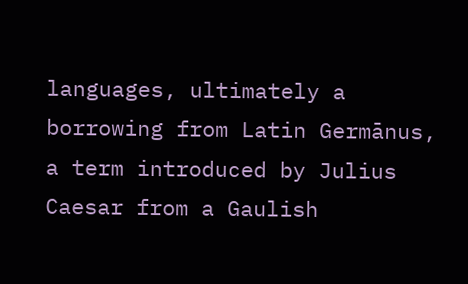languages, ultimately a borrowing from Latin Germānus, a term introduced by Julius Caesar from a Gaulish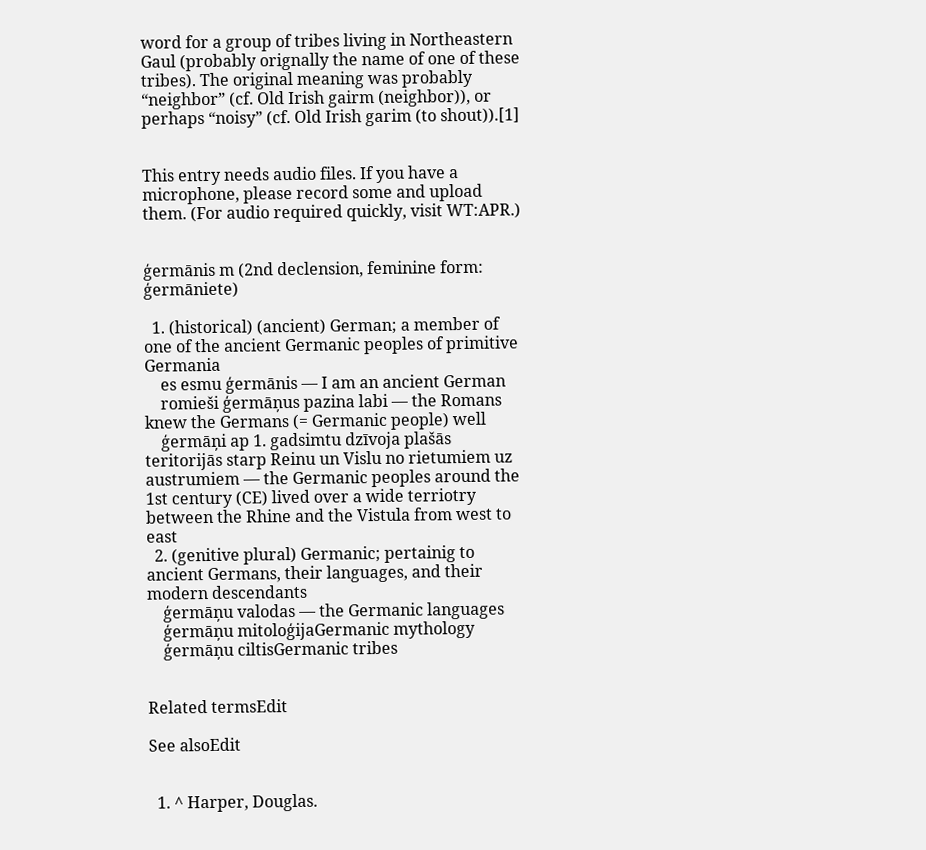word for a group of tribes living in Northeastern Gaul (probably orignally the name of one of these tribes). The original meaning was probably “neighbor” (cf. Old Irish gairm (neighbor)), or perhaps “noisy” (cf. Old Irish garim (to shout)).[1]


This entry needs audio files. If you have a microphone, please record some and upload them. (For audio required quickly, visit WT:APR.)


ģermānis m (2nd declension, feminine form: ģermāniete)

  1. (historical) (ancient) German; a member of one of the ancient Germanic peoples of primitive Germania
    es esmu ģermānis — I am an ancient German
    romieši ģermāņus pazina labi — the Romans knew the Germans (= Germanic people) well
    ģermāņi ap 1. gadsimtu dzīvoja plašās teritorijās starp Reinu un Vislu no rietumiem uz austrumiem — the Germanic peoples around the 1st century (CE) lived over a wide terriotry between the Rhine and the Vistula from west to east
  2. (genitive plural) Germanic; pertainig to ancient Germans, their languages, and their modern descendants
    ģermāņu valodas — the Germanic languages
    ģermāņu mitoloģijaGermanic mythology
    ģermāņu ciltisGermanic tribes


Related termsEdit

See alsoEdit


  1. ^ Harper, Douglas.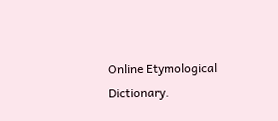Online Etymological Dictionary.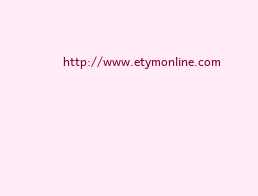http://www.etymonline.com